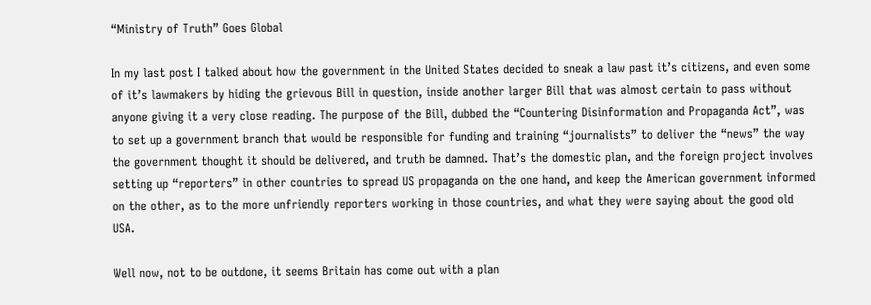“Ministry of Truth” Goes Global

In my last post I talked about how the government in the United States decided to sneak a law past it’s citizens, and even some of it’s lawmakers by hiding the grievous Bill in question, inside another larger Bill that was almost certain to pass without anyone giving it a very close reading. The purpose of the Bill, dubbed the “Countering Disinformation and Propaganda Act”, was to set up a government branch that would be responsible for funding and training “journalists” to deliver the “news” the way the government thought it should be delivered, and truth be damned. That’s the domestic plan, and the foreign project involves setting up “reporters” in other countries to spread US propaganda on the one hand, and keep the American government informed on the other, as to the more unfriendly reporters working in those countries, and what they were saying about the good old USA.

Well now, not to be outdone, it seems Britain has come out with a plan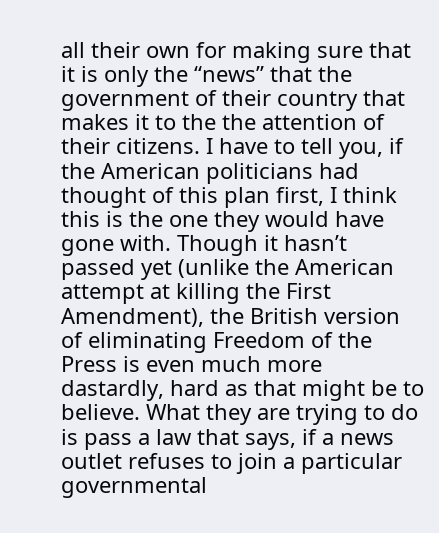all their own for making sure that it is only the “news” that the government of their country that makes it to the the attention of their citizens. I have to tell you, if the American politicians had thought of this plan first, I think this is the one they would have gone with. Though it hasn’t passed yet (unlike the American attempt at killing the First Amendment), the British version of eliminating Freedom of the Press is even much more dastardly, hard as that might be to believe. What they are trying to do is pass a law that says, if a news outlet refuses to join a particular governmental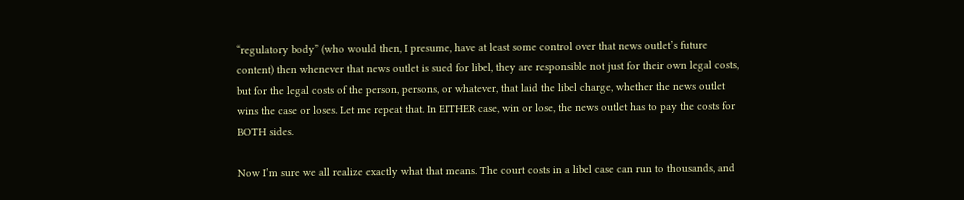“regulatory body” (who would then, I presume, have at least some control over that news outlet’s future content) then whenever that news outlet is sued for libel, they are responsible not just for their own legal costs, but for the legal costs of the person, persons, or whatever, that laid the libel charge, whether the news outlet wins the case or loses. Let me repeat that. In EITHER case, win or lose, the news outlet has to pay the costs for BOTH sides.

Now I’m sure we all realize exactly what that means. The court costs in a libel case can run to thousands, and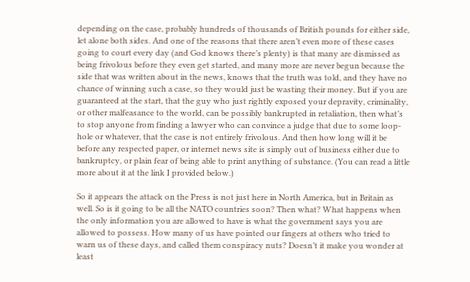depending on the case, probably hundreds of thousands of British pounds for either side, let alone both sides. And one of the reasons that there aren’t even more of these cases going to court every day (and God knows there’s plenty) is that many are dismissed as being frivolous before they even get started, and many more are never begun because the side that was written about in the news, knows that the truth was told, and they have no chance of winning such a case, so they would just be wasting their money. But if you are guaranteed at the start, that the guy who just rightly exposed your depravity, criminality, or other malfeasance to the world, can be possibly bankrupted in retaliation, then what’s to stop anyone from finding a lawyer who can convince a judge that due to some loop-hole or whatever, that the case is not entirely frivolous. And then how long will it be before any respected paper, or internet news site is simply out of business either due to bankruptcy, or plain fear of being able to print anything of substance. (You can read a little more about it at the link I provided below.)

So it appears the attack on the Press is not just here in North America, but in Britain as well. So is it going to be all the NATO countries soon? Then what? What happens when the only information you are allowed to have is what the government says you are allowed to possess. How many of us have pointed our fingers at others who tried to warn us of these days, and called them conspiracy nuts? Doesn’t it make you wonder at least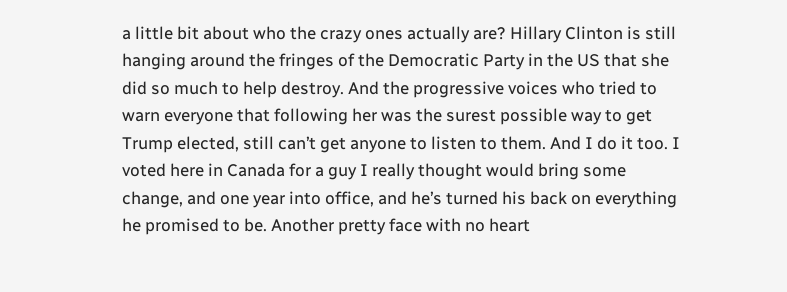a little bit about who the crazy ones actually are? Hillary Clinton is still hanging around the fringes of the Democratic Party in the US that she did so much to help destroy. And the progressive voices who tried to warn everyone that following her was the surest possible way to get Trump elected, still can’t get anyone to listen to them. And I do it too. I voted here in Canada for a guy I really thought would bring some change, and one year into office, and he’s turned his back on everything he promised to be. Another pretty face with no heart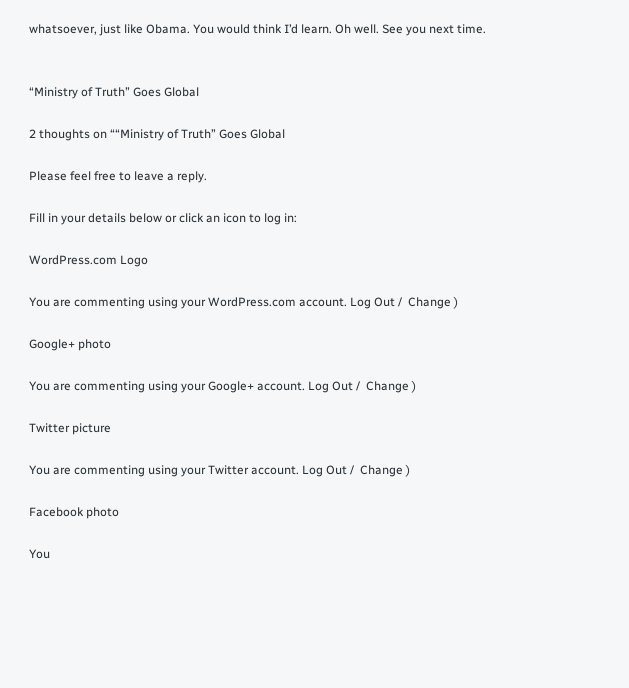whatsoever, just like Obama. You would think I’d learn. Oh well. See you next time.


“Ministry of Truth” Goes Global

2 thoughts on ““Ministry of Truth” Goes Global

Please feel free to leave a reply.

Fill in your details below or click an icon to log in:

WordPress.com Logo

You are commenting using your WordPress.com account. Log Out /  Change )

Google+ photo

You are commenting using your Google+ account. Log Out /  Change )

Twitter picture

You are commenting using your Twitter account. Log Out /  Change )

Facebook photo

You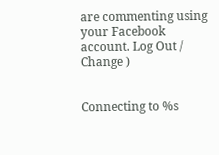are commenting using your Facebook account. Log Out /  Change )


Connecting to %s